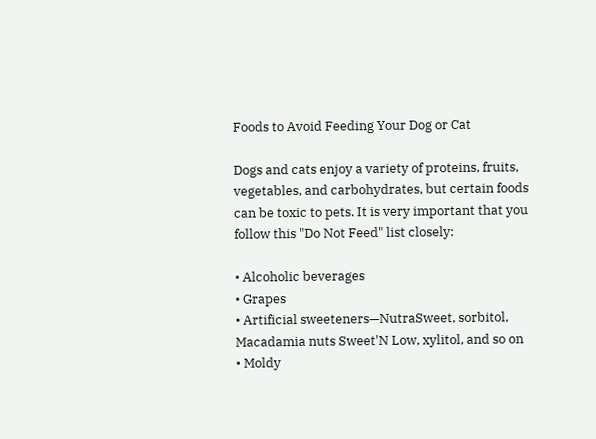Foods to Avoid Feeding Your Dog or Cat

Dogs and cats enjoy a variety of proteins, fruits, vegetables, and carbohydrates, but certain foods can be toxic to pets. It is very important that you follow this "Do Not Feed" list closely:

• Alcoholic beverages
• Grapes
• Artificial sweeteners—NutraSweet, sorbitol, Macadamia nuts Sweet'N Low, xylitol, and so on
• Moldy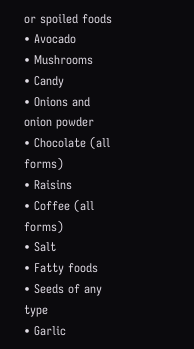or spoiled foods
• Avocado
• Mushrooms
• Candy
• Onions and onion powder
• Chocolate (all forms)
• Raisins
• Coffee (all forms)
• Salt
• Fatty foods
• Seeds of any type
• Garlic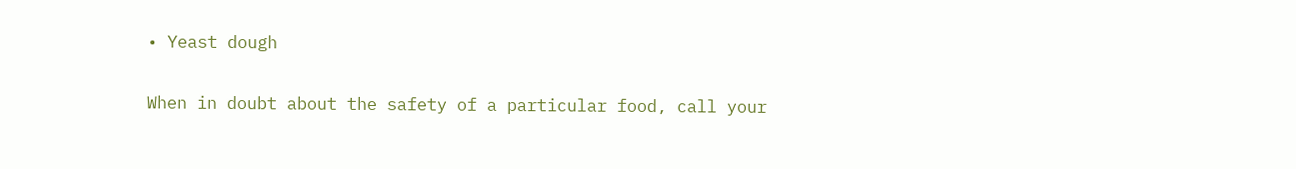• Yeast dough

When in doubt about the safety of a particular food, call your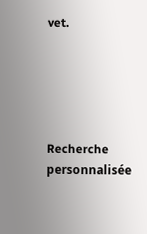vet.





Recherche personnalisée